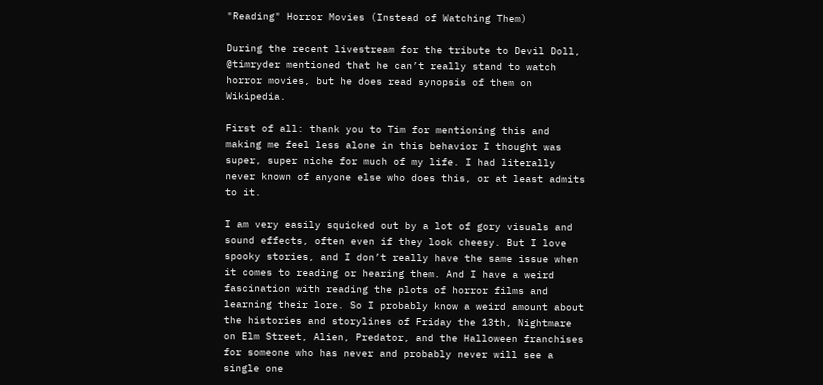"Reading" Horror Movies (Instead of Watching Them)

During the recent livestream for the tribute to Devil Doll, @timryder mentioned that he can’t really stand to watch horror movies, but he does read synopsis of them on Wikipedia.

First of all: thank you to Tim for mentioning this and making me feel less alone in this behavior I thought was super, super niche for much of my life. I had literally never known of anyone else who does this, or at least admits to it.

I am very easily squicked out by a lot of gory visuals and sound effects, often even if they look cheesy. But I love spooky stories, and I don’t really have the same issue when it comes to reading or hearing them. And I have a weird fascination with reading the plots of horror films and learning their lore. So I probably know a weird amount about the histories and storylines of Friday the 13th, Nightmare on Elm Street, Alien, Predator, and the Halloween franchises for someone who has never and probably never will see a single one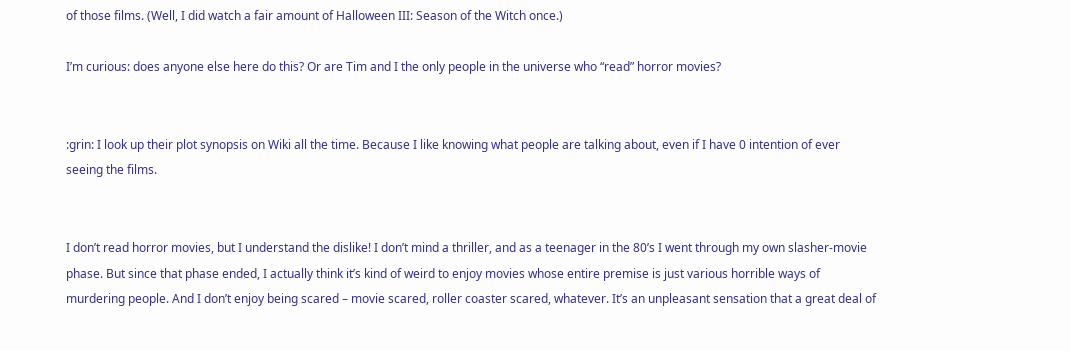of those films. (Well, I did watch a fair amount of Halloween III: Season of the Witch once.)

I’m curious: does anyone else here do this? Or are Tim and I the only people in the universe who “read” horror movies?


:grin: I look up their plot synopsis on Wiki all the time. Because I like knowing what people are talking about, even if I have 0 intention of ever seeing the films.


I don’t read horror movies, but I understand the dislike! I don’t mind a thriller, and as a teenager in the 80’s I went through my own slasher-movie phase. But since that phase ended, I actually think it’s kind of weird to enjoy movies whose entire premise is just various horrible ways of murdering people. And I don’t enjoy being scared – movie scared, roller coaster scared, whatever. It’s an unpleasant sensation that a great deal of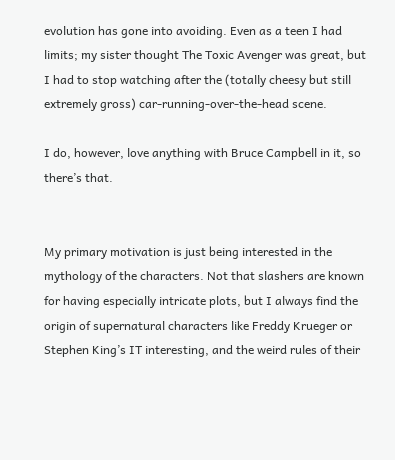evolution has gone into avoiding. Even as a teen I had limits; my sister thought The Toxic Avenger was great, but I had to stop watching after the (totally cheesy but still extremely gross) car-running-over-the-head scene.

I do, however, love anything with Bruce Campbell in it, so there’s that.


My primary motivation is just being interested in the mythology of the characters. Not that slashers are known for having especially intricate plots, but I always find the origin of supernatural characters like Freddy Krueger or Stephen King’s IT interesting, and the weird rules of their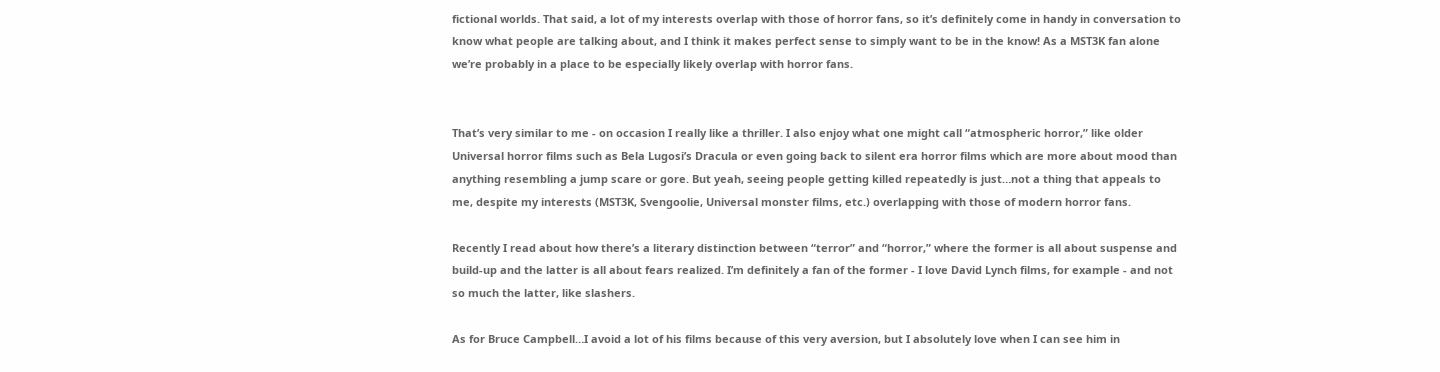fictional worlds. That said, a lot of my interests overlap with those of horror fans, so it’s definitely come in handy in conversation to know what people are talking about, and I think it makes perfect sense to simply want to be in the know! As a MST3K fan alone we’re probably in a place to be especially likely overlap with horror fans.


That’s very similar to me - on occasion I really like a thriller. I also enjoy what one might call “atmospheric horror,” like older Universal horror films such as Bela Lugosi’s Dracula or even going back to silent era horror films which are more about mood than anything resembling a jump scare or gore. But yeah, seeing people getting killed repeatedly is just…not a thing that appeals to me, despite my interests (MST3K, Svengoolie, Universal monster films, etc.) overlapping with those of modern horror fans.

Recently I read about how there’s a literary distinction between “terror” and “horror,” where the former is all about suspense and build-up and the latter is all about fears realized. I’m definitely a fan of the former - I love David Lynch films, for example - and not so much the latter, like slashers.

As for Bruce Campbell…I avoid a lot of his films because of this very aversion, but I absolutely love when I can see him in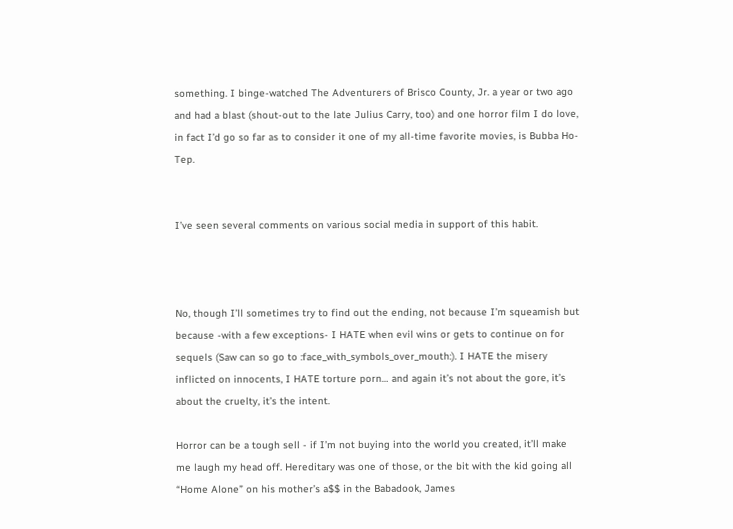something. I binge-watched The Adventurers of Brisco County, Jr. a year or two ago and had a blast (shout-out to the late Julius Carry, too) and one horror film I do love, in fact I’d go so far as to consider it one of my all-time favorite movies, is Bubba Ho-Tep.


I’ve seen several comments on various social media in support of this habit.



No, though I’ll sometimes try to find out the ending, not because I’m squeamish but because -with a few exceptions- I HATE when evil wins or gets to continue on for sequels (Saw can so go to :face_with_symbols_over_mouth:). I HATE the misery inflicted on innocents, I HATE torture porn… and again it’s not about the gore, it’s about the cruelty, it’s the intent.

Horror can be a tough sell - if I’m not buying into the world you created, it’ll make me laugh my head off. Hereditary was one of those, or the bit with the kid going all “Home Alone” on his mother’s a$$ in the Babadook, James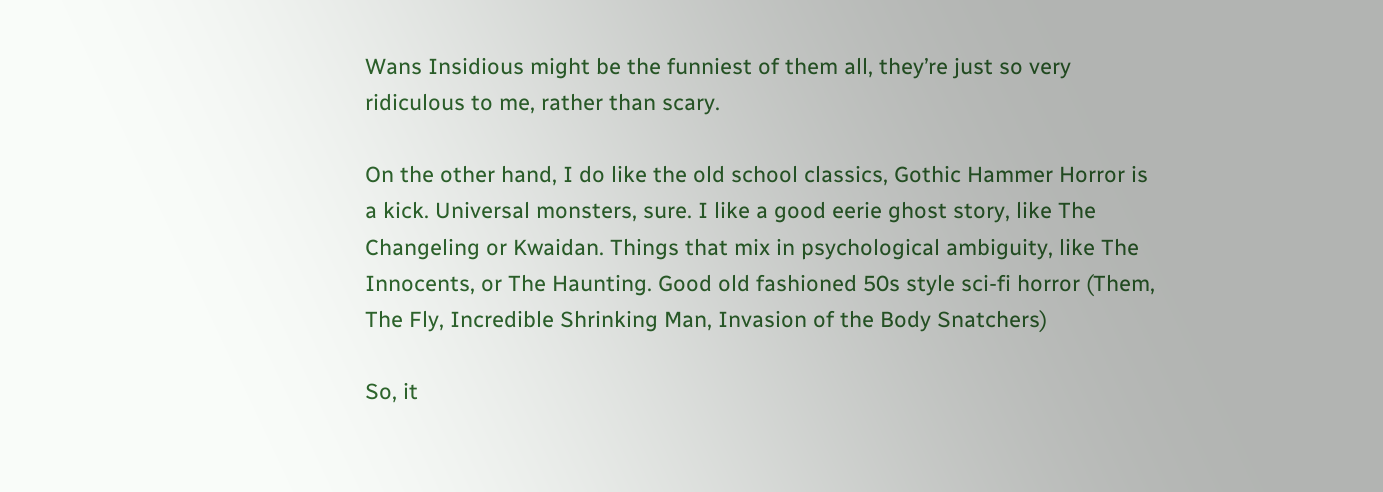Wans Insidious might be the funniest of them all, they’re just so very ridiculous to me, rather than scary.

On the other hand, I do like the old school classics, Gothic Hammer Horror is a kick. Universal monsters, sure. I like a good eerie ghost story, like The Changeling or Kwaidan. Things that mix in psychological ambiguity, like The Innocents, or The Haunting. Good old fashioned 50s style sci-fi horror (Them, The Fly, Incredible Shrinking Man, Invasion of the Body Snatchers)

So, it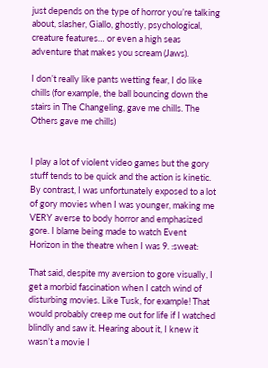just depends on the type of horror you’re talking about, slasher, Giallo, ghostly, psychological, creature features… or even a high seas adventure that makes you scream (Jaws).

I don’t really like pants wetting fear, I do like chills (for example, the ball bouncing down the stairs in The Changeling, gave me chills. The Others gave me chills)


I play a lot of violent video games but the gory stuff tends to be quick and the action is kinetic. By contrast, I was unfortunately exposed to a lot of gory movies when I was younger, making me VERY averse to body horror and emphasized gore. I blame being made to watch Event Horizon in the theatre when I was 9. :sweat:

That said, despite my aversion to gore visually, I get a morbid fascination when I catch wind of disturbing movies. Like Tusk, for example! That would probably creep me out for life if I watched blindly and saw it. Hearing about it, I knew it wasn’t a movie I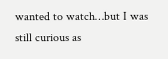wanted to watch…but I was still curious as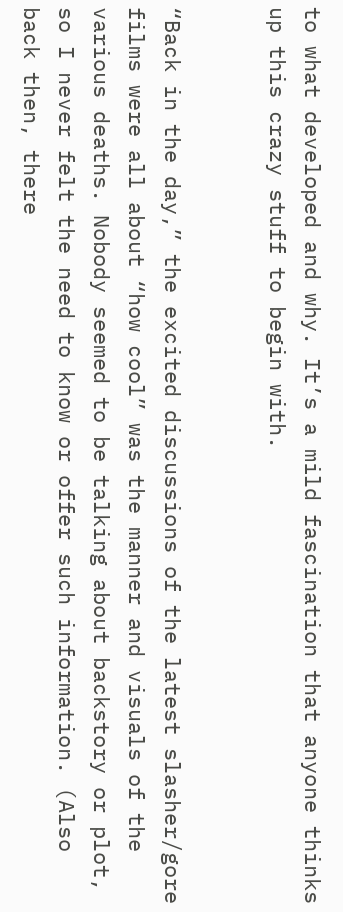to what developed and why. It’s a mild fascination that anyone thinks up this crazy stuff to begin with.


“Back in the day,” the excited discussions of the latest slasher/gore films were all about “how cool” was the manner and visuals of the various deaths. Nobody seemed to be talking about backstory or plot, so I never felt the need to know or offer such information. (Also back then, there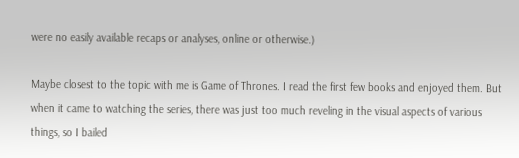were no easily available recaps or analyses, online or otherwise.)

Maybe closest to the topic with me is Game of Thrones. I read the first few books and enjoyed them. But when it came to watching the series, there was just too much reveling in the visual aspects of various things, so I bailed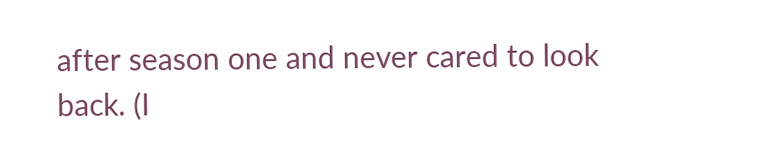after season one and never cared to look back. (I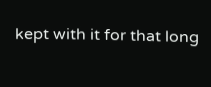kept with it for that long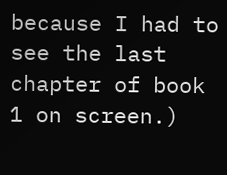because I had to see the last chapter of book 1 on screen.)